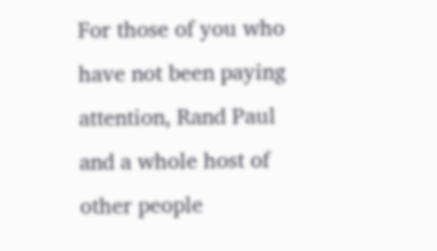For those of you who have not been paying attention, Rand Paul and a whole host of other people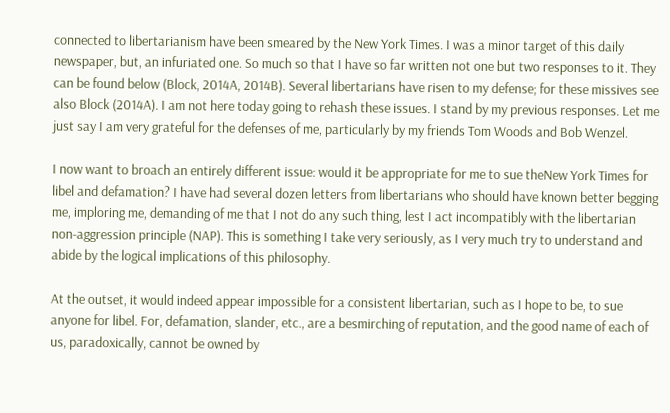connected to libertarianism have been smeared by the New York Times. I was a minor target of this daily newspaper, but, an infuriated one. So much so that I have so far written not one but two responses to it. They can be found below (Block, 2014A, 2014B). Several libertarians have risen to my defense; for these missives see also Block (2014A). I am not here today going to rehash these issues. I stand by my previous responses. Let me just say I am very grateful for the defenses of me, particularly by my friends Tom Woods and Bob Wenzel.

I now want to broach an entirely different issue: would it be appropriate for me to sue theNew York Times for libel and defamation? I have had several dozen letters from libertarians who should have known better begging me, imploring me, demanding of me that I not do any such thing, lest I act incompatibly with the libertarian non-aggression principle (NAP). This is something I take very seriously, as I very much try to understand and abide by the logical implications of this philosophy.

At the outset, it would indeed appear impossible for a consistent libertarian, such as I hope to be, to sue anyone for libel. For, defamation, slander, etc., are a besmirching of reputation, and the good name of each of us, paradoxically, cannot be owned by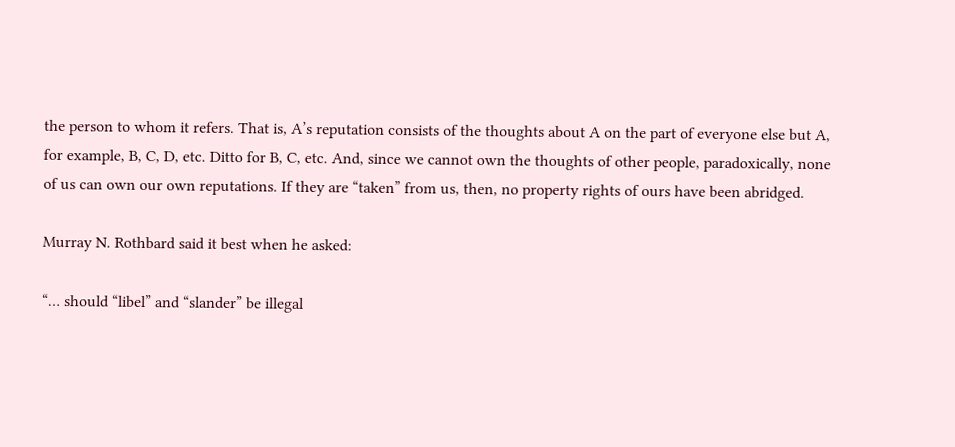the person to whom it refers. That is, A’s reputation consists of the thoughts about A on the part of everyone else but A, for example, B, C, D, etc. Ditto for B, C, etc. And, since we cannot own the thoughts of other people, paradoxically, none of us can own our own reputations. If they are “taken” from us, then, no property rights of ours have been abridged.

Murray N. Rothbard said it best when he asked:

“… should “libel” and “slander” be illegal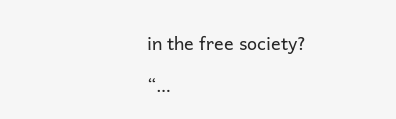in the free society?

“…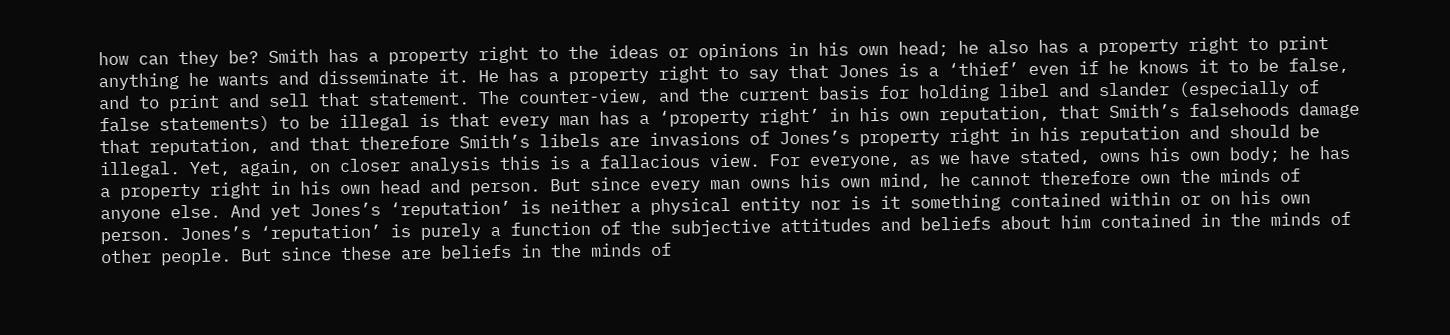how can they be? Smith has a property right to the ideas or opinions in his own head; he also has a property right to print anything he wants and disseminate it. He has a property right to say that Jones is a ‘thief’ even if he knows it to be false, and to print and sell that statement. The counter-view, and the current basis for holding libel and slander (especially of false statements) to be illegal is that every man has a ‘property right’ in his own reputation, that Smith’s falsehoods damage that reputation, and that therefore Smith’s libels are invasions of Jones’s property right in his reputation and should be illegal. Yet, again, on closer analysis this is a fallacious view. For everyone, as we have stated, owns his own body; he has a property right in his own head and person. But since every man owns his own mind, he cannot therefore own the minds of anyone else. And yet Jones’s ‘reputation’ is neither a physical entity nor is it something contained within or on his own person. Jones’s ‘reputation’ is purely a function of the subjective attitudes and beliefs about him contained in the minds of other people. But since these are beliefs in the minds of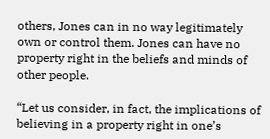others, Jones can in no way legitimately own or control them. Jones can have no property right in the beliefs and minds of other people.

“Let us consider, in fact, the implications of believing in a property right in one’s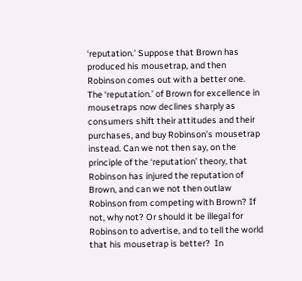‘reputation.’ Suppose that Brown has produced his mousetrap, and then Robinson comes out with a better one. The ‘reputation.’ of Brown for excellence in mousetraps now declines sharply as consumers shift their attitudes and their purchases, and buy Robinson’s mousetrap instead. Can we not then say, on the principle of the ‘reputation’ theory, that Robinson has injured the reputation of Brown, and can we not then outlaw Robinson from competing with Brown? If not, why not? Or should it be illegal for Robinson to advertise, and to tell the world that his mousetrap is better?  In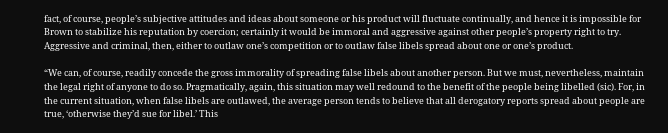fact, of course, people’s subjective attitudes and ideas about someone or his product will fluctuate continually, and hence it is impossible for Brown to stabilize his reputation by coercion; certainly it would be immoral and aggressive against other people’s property right to try. Aggressive and criminal, then, either to outlaw one’s competition or to outlaw false libels spread about one or one’s product.

“We can, of course, readily concede the gross immorality of spreading false libels about another person. But we must, nevertheless, maintain the legal right of anyone to do so. Pragmatically, again, this situation may well redound to the benefit of the people being libelled (sic). For, in the current situation, when false libels are outlawed, the average person tends to believe that all derogatory reports spread about people are true, ‘otherwise they’d sue for libel.’ This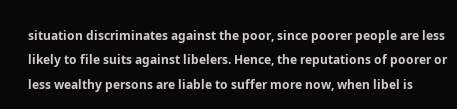situation discriminates against the poor, since poorer people are less likely to file suits against libelers. Hence, the reputations of poorer or less wealthy persons are liable to suffer more now, when libel is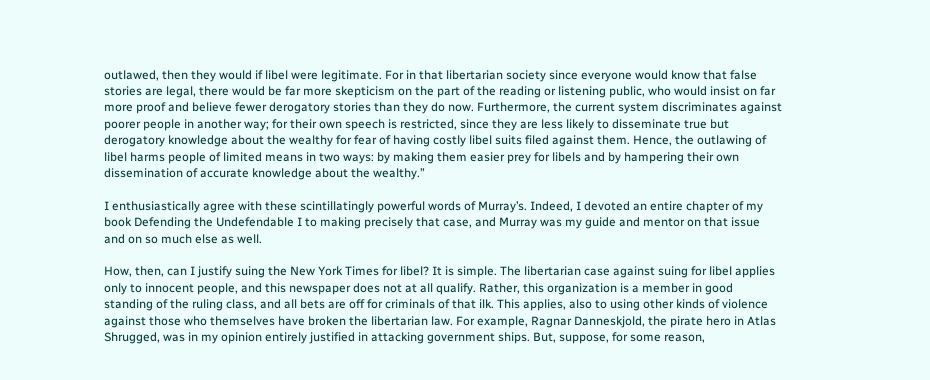outlawed, then they would if libel were legitimate. For in that libertarian society since everyone would know that false stories are legal, there would be far more skepticism on the part of the reading or listening public, who would insist on far more proof and believe fewer derogatory stories than they do now. Furthermore, the current system discriminates against poorer people in another way; for their own speech is restricted, since they are less likely to disseminate true but derogatory knowledge about the wealthy for fear of having costly libel suits filed against them. Hence, the outlawing of libel harms people of limited means in two ways: by making them easier prey for libels and by hampering their own dissemination of accurate knowledge about the wealthy.”

I enthusiastically agree with these scintillatingly powerful words of Murray’s. Indeed, I devoted an entire chapter of my book Defending the Undefendable I to making precisely that case, and Murray was my guide and mentor on that issue and on so much else as well.

How, then, can I justify suing the New York Times for libel? It is simple. The libertarian case against suing for libel applies only to innocent people, and this newspaper does not at all qualify. Rather, this organization is a member in good standing of the ruling class, and all bets are off for criminals of that ilk. This applies, also to using other kinds of violence against those who themselves have broken the libertarian law. For example, Ragnar Danneskjold, the pirate hero in Atlas Shrugged, was in my opinion entirely justified in attacking government ships. But, suppose, for some reason,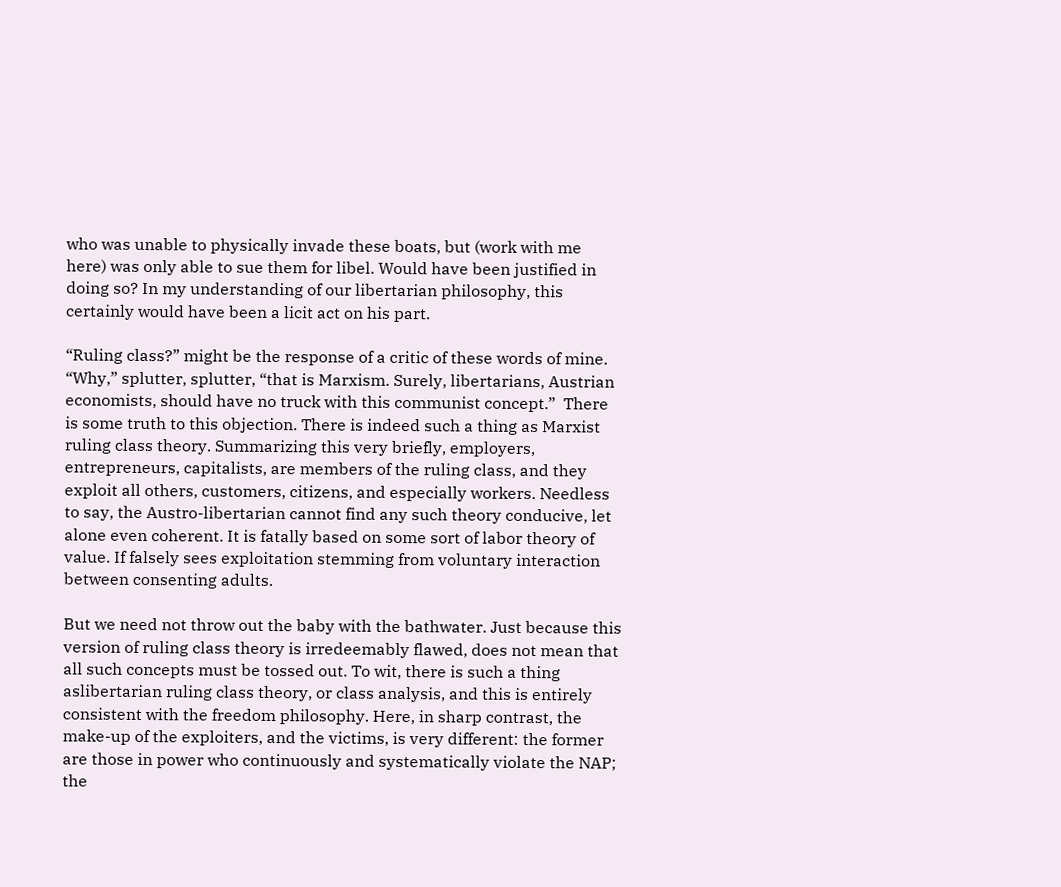who was unable to physically invade these boats, but (work with me here) was only able to sue them for libel. Would have been justified in doing so? In my understanding of our libertarian philosophy, this certainly would have been a licit act on his part.

“Ruling class?” might be the response of a critic of these words of mine. “Why,” splutter, splutter, “that is Marxism. Surely, libertarians, Austrian economists, should have no truck with this communist concept.”  There is some truth to this objection. There is indeed such a thing as Marxist ruling class theory. Summarizing this very briefly, employers, entrepreneurs, capitalists, are members of the ruling class, and they exploit all others, customers, citizens, and especially workers. Needless to say, the Austro-libertarian cannot find any such theory conducive, let alone even coherent. It is fatally based on some sort of labor theory of value. If falsely sees exploitation stemming from voluntary interaction between consenting adults.

But we need not throw out the baby with the bathwater. Just because this version of ruling class theory is irredeemably flawed, does not mean that all such concepts must be tossed out. To wit, there is such a thing aslibertarian ruling class theory, or class analysis, and this is entirely consistent with the freedom philosophy. Here, in sharp contrast, the make-up of the exploiters, and the victims, is very different: the former are those in power who continuously and systematically violate the NAP; the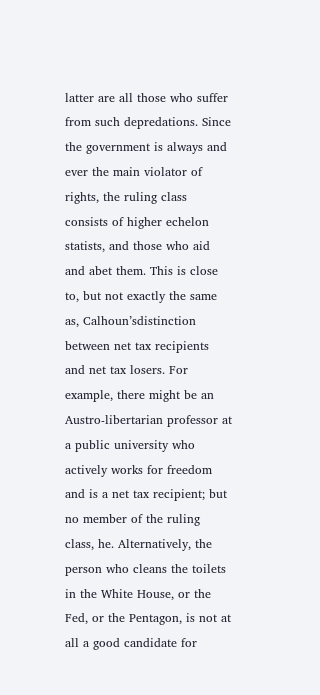latter are all those who suffer from such depredations. Since the government is always and ever the main violator of rights, the ruling class consists of higher echelon statists, and those who aid and abet them. This is close to, but not exactly the same as, Calhoun’sdistinction between net tax recipients and net tax losers. For example, there might be an Austro-libertarian professor at a public university who actively works for freedom and is a net tax recipient; but no member of the ruling class, he. Alternatively, the person who cleans the toilets in the White House, or the Fed, or the Pentagon, is not at all a good candidate for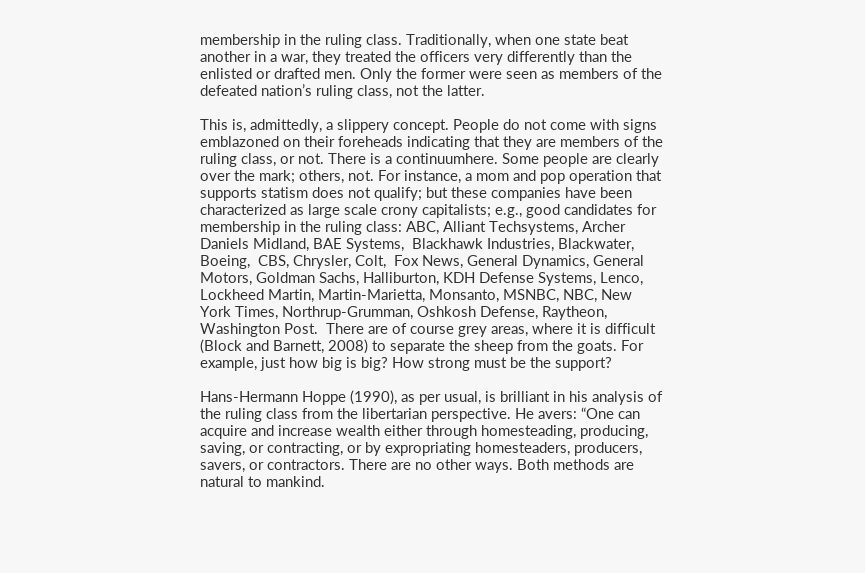membership in the ruling class. Traditionally, when one state beat another in a war, they treated the officers very differently than the enlisted or drafted men. Only the former were seen as members of the defeated nation’s ruling class, not the latter.

This is, admittedly, a slippery concept. People do not come with signs emblazoned on their foreheads indicating that they are members of the ruling class, or not. There is a continuumhere. Some people are clearly over the mark; others, not. For instance, a mom and pop operation that supports statism does not qualify; but these companies have been characterized as large scale crony capitalists; e.g., good candidates for membership in the ruling class: ABC, Alliant Techsystems, Archer Daniels Midland, BAE Systems,  Blackhawk Industries, Blackwater,  Boeing,  CBS, Chrysler, Colt,  Fox News, General Dynamics, General Motors, Goldman Sachs, Halliburton, KDH Defense Systems, Lenco, Lockheed Martin, Martin-Marietta, Monsanto, MSNBC, NBC, New York Times, Northrup-Grumman, Oshkosh Defense, Raytheon, Washington Post.  There are of course grey areas, where it is difficult (Block and Barnett, 2008) to separate the sheep from the goats. For example, just how big is big? How strong must be the support?

Hans-Hermann Hoppe (1990), as per usual, is brilliant in his analysis of the ruling class from the libertarian perspective. He avers: “One can acquire and increase wealth either through homesteading, producing, saving, or contracting, or by expropriating homesteaders, producers, savers, or contractors. There are no other ways. Both methods are natural to mankind.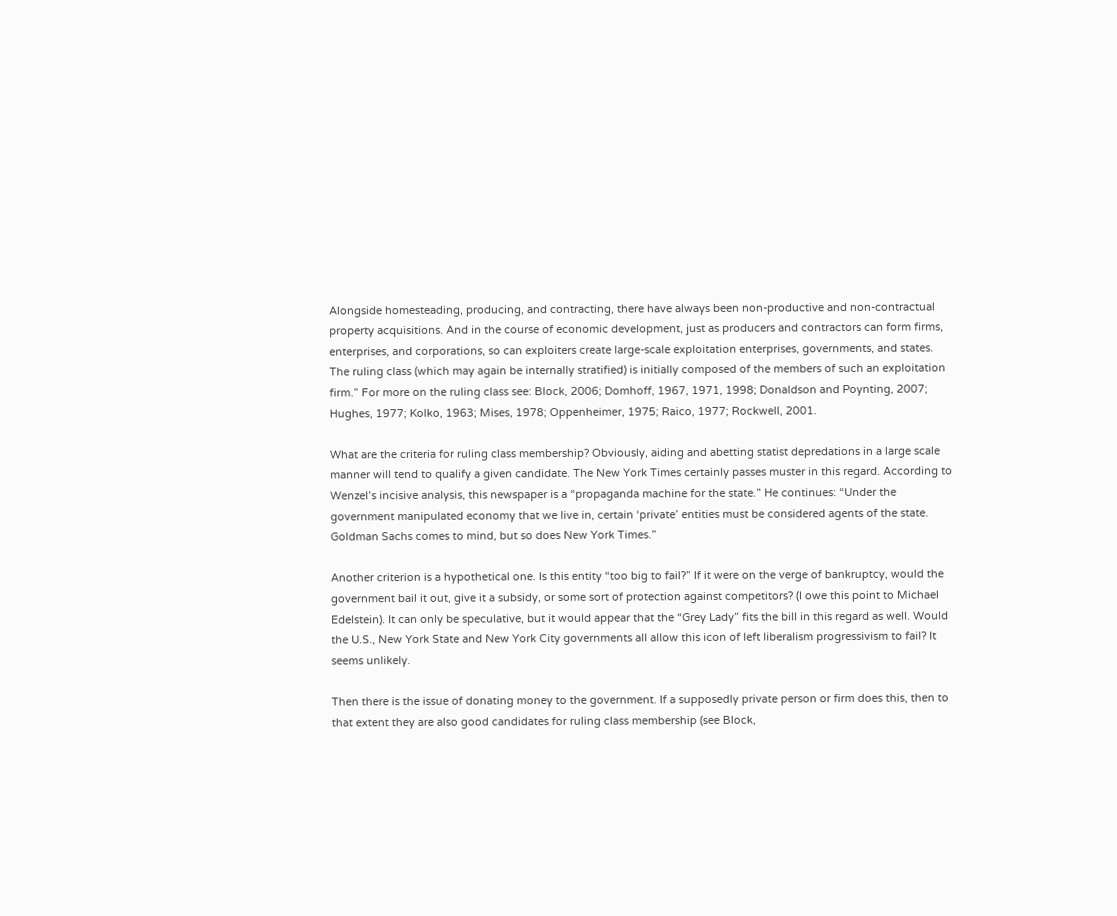Alongside homesteading, producing, and contracting, there have always been non-productive and non-contractual property acquisitions. And in the course of economic development, just as producers and contractors can form firms, enterprises, and corporations, so can exploiters create large-scale exploitation enterprises, governments, and states. The ruling class (which may again be internally stratified) is initially composed of the members of such an exploitation firm.” For more on the ruling class see: Block, 2006; Domhoff, 1967, 1971, 1998; Donaldson and Poynting, 2007; Hughes, 1977; Kolko, 1963; Mises, 1978; Oppenheimer, 1975; Raico, 1977; Rockwell, 2001.

What are the criteria for ruling class membership? Obviously, aiding and abetting statist depredations in a large scale manner will tend to qualify a given candidate. The New York Times certainly passes muster in this regard. According to Wenzel’s incisive analysis, this newspaper is a “propaganda machine for the state.” He continues: “Under the government manipulated economy that we live in, certain ‘private’ entities must be considered agents of the state. Goldman Sachs comes to mind, but so does New York Times.”

Another criterion is a hypothetical one. Is this entity “too big to fail?” If it were on the verge of bankruptcy, would the government bail it out, give it a subsidy, or some sort of protection against competitors? (I owe this point to Michael Edelstein). It can only be speculative, but it would appear that the “Grey Lady” fits the bill in this regard as well. Would the U.S., New York State and New York City governments all allow this icon of left liberalism progressivism to fail? It seems unlikely.

Then there is the issue of donating money to the government. If a supposedly private person or firm does this, then to that extent they are also good candidates for ruling class membership (see Block,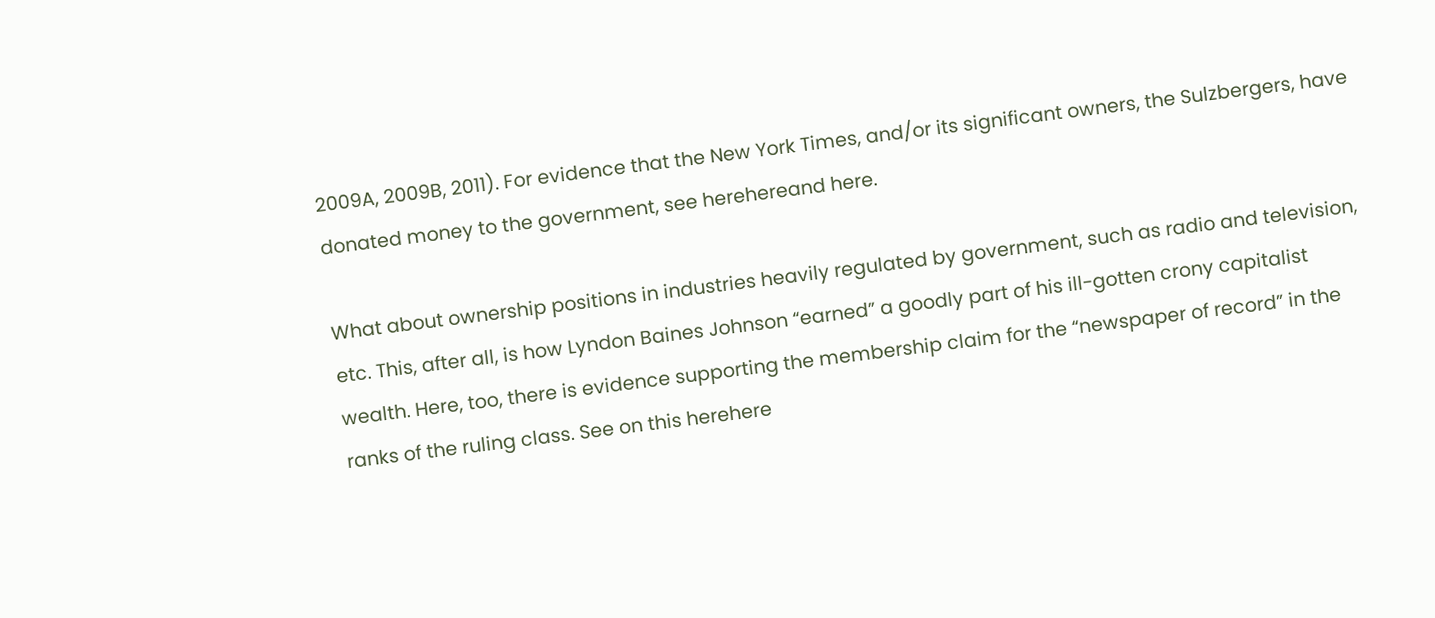2009A, 2009B, 2011). For evidence that the New York Times, and/or its significant owners, the Sulzbergers, have donated money to the government, see herehereand here.

What about ownership positions in industries heavily regulated by government, such as radio and television, etc. This, after all, is how Lyndon Baines Johnson “earned” a goodly part of his ill-gotten crony capitalist wealth. Here, too, there is evidence supporting the membership claim for the “newspaper of record” in the ranks of the ruling class. See on this herehere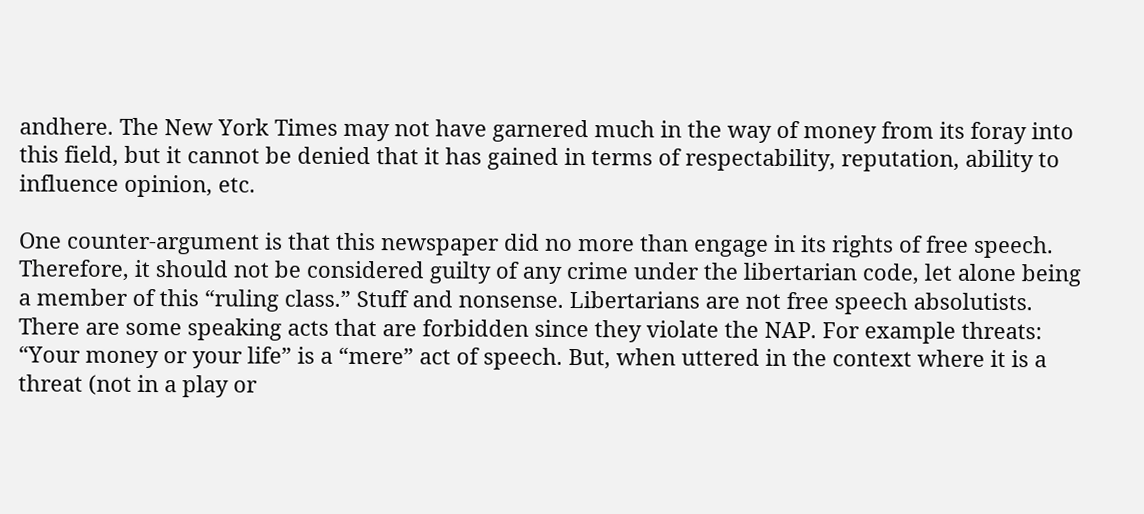andhere. The New York Times may not have garnered much in the way of money from its foray into this field, but it cannot be denied that it has gained in terms of respectability, reputation, ability to influence opinion, etc.

One counter-argument is that this newspaper did no more than engage in its rights of free speech. Therefore, it should not be considered guilty of any crime under the libertarian code, let alone being a member of this “ruling class.” Stuff and nonsense. Libertarians are not free speech absolutists. There are some speaking acts that are forbidden since they violate the NAP. For example threats: “Your money or your life” is a “mere” act of speech. But, when uttered in the context where it is a threat (not in a play or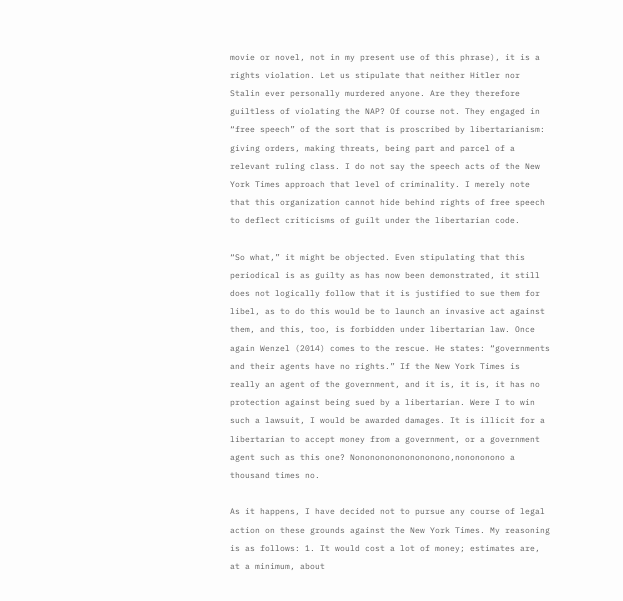movie or novel, not in my present use of this phrase), it is a rights violation. Let us stipulate that neither Hitler nor Stalin ever personally murdered anyone. Are they therefore guiltless of violating the NAP? Of course not. They engaged in “free speech” of the sort that is proscribed by libertarianism: giving orders, making threats, being part and parcel of a relevant ruling class. I do not say the speech acts of the New York Times approach that level of criminality. I merely note that this organization cannot hide behind rights of free speech to deflect criticisms of guilt under the libertarian code.

“So what,” it might be objected. Even stipulating that this periodical is as guilty as has now been demonstrated, it still does not logically follow that it is justified to sue them for libel, as to do this would be to launch an invasive act against them, and this, too, is forbidden under libertarian law. Once again Wenzel (2014) comes to the rescue. He states: “governments and their agents have no rights.” If the New York Times is really an agent of the government, and it is, it is, it has no protection against being sued by a libertarian. Were I to win such a lawsuit, I would be awarded damages. It is illicit for a libertarian to accept money from a government, or a government agent such as this one? Nononononononononono,nonononono a thousand times no.

As it happens, I have decided not to pursue any course of legal action on these grounds against the New York Times. My reasoning is as follows: 1. It would cost a lot of money; estimates are, at a minimum, about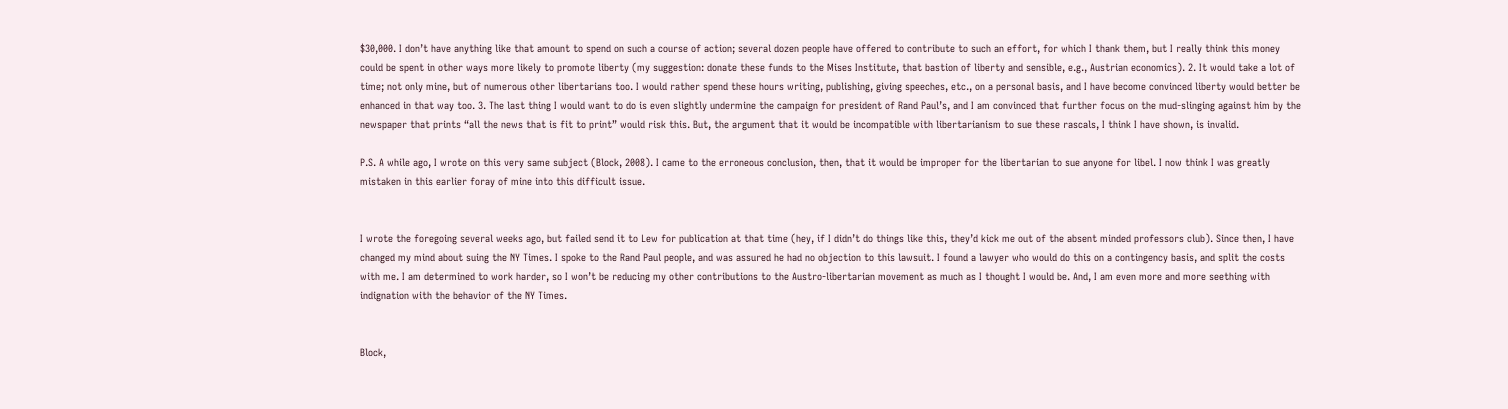$30,000. I don’t have anything like that amount to spend on such a course of action; several dozen people have offered to contribute to such an effort, for which I thank them, but I really think this money could be spent in other ways more likely to promote liberty (my suggestion: donate these funds to the Mises Institute, that bastion of liberty and sensible, e.g., Austrian economics). 2. It would take a lot of time; not only mine, but of numerous other libertarians too. I would rather spend these hours writing, publishing, giving speeches, etc., on a personal basis, and I have become convinced liberty would better be enhanced in that way too. 3. The last thing I would want to do is even slightly undermine the campaign for president of Rand Paul’s, and I am convinced that further focus on the mud-slinging against him by the newspaper that prints “all the news that is fit to print” would risk this. But, the argument that it would be incompatible with libertarianism to sue these rascals, I think I have shown, is invalid.

P.S. A while ago, I wrote on this very same subject (Block, 2008). I came to the erroneous conclusion, then, that it would be improper for the libertarian to sue anyone for libel. I now think I was greatly mistaken in this earlier foray of mine into this difficult issue.


I wrote the foregoing several weeks ago, but failed send it to Lew for publication at that time (hey, if I didn’t do things like this, they’d kick me out of the absent minded professors club). Since then, I have changed my mind about suing the NY Times. I spoke to the Rand Paul people, and was assured he had no objection to this lawsuit. I found a lawyer who would do this on a contingency basis, and split the costs with me. I am determined to work harder, so I won’t be reducing my other contributions to the Austro-libertarian movement as much as I thought I would be. And, I am even more and more seething with indignation with the behavior of the NY Times.


Block,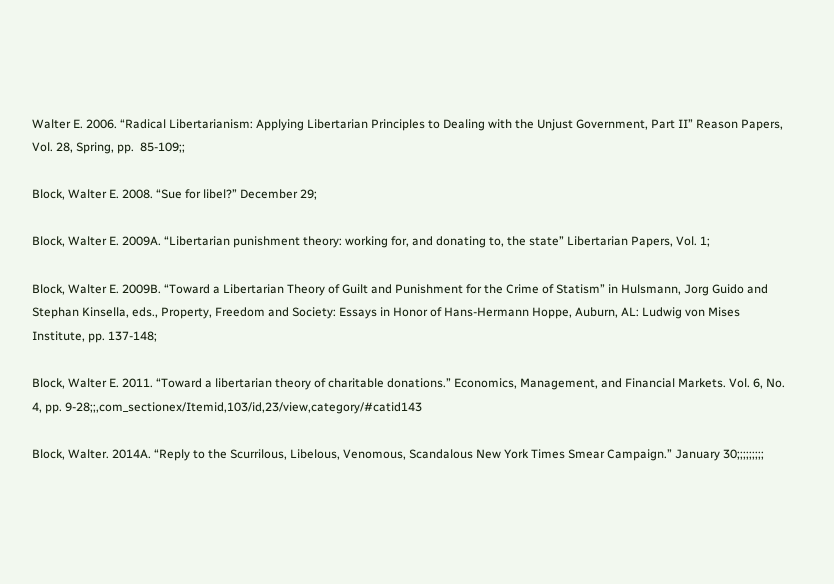Walter E. 2006. “Radical Libertarianism: Applying Libertarian Principles to Dealing with the Unjust Government, Part II” Reason Papers, Vol. 28, Spring, pp.  85-109;;

Block, Walter E. 2008. “Sue for libel?” December 29;

Block, Walter E. 2009A. “Libertarian punishment theory: working for, and donating to, the state” Libertarian Papers, Vol. 1;

Block, Walter E. 2009B. “Toward a Libertarian Theory of Guilt and Punishment for the Crime of Statism” in Hulsmann, Jorg Guido and Stephan Kinsella, eds., Property, Freedom and Society: Essays in Honor of Hans-Hermann Hoppe, Auburn, AL: Ludwig von Mises Institute, pp. 137-148;

Block, Walter E. 2011. “Toward a libertarian theory of charitable donations.” Economics, Management, and Financial Markets. Vol. 6, No. 4, pp. 9-28;;,com_sectionex/Itemid,103/id,23/view,category/#catid143

Block, Walter. 2014A. “Reply to the Scurrilous, Libelous, Venomous, Scandalous New York Times Smear Campaign.” January 30;;;;;;;;;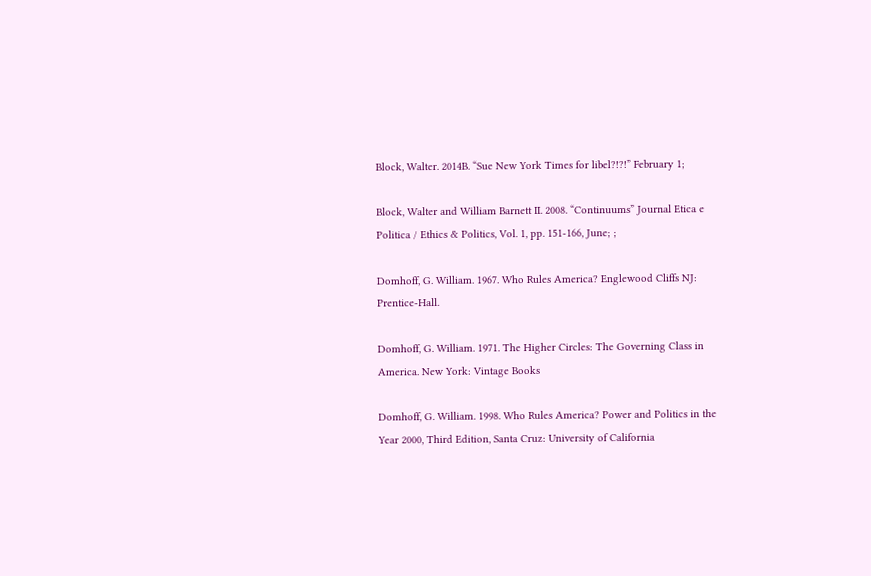Block, Walter. 2014B. “Sue New York Times for libel?!?!” February 1;

Block, Walter and William Barnett II. 2008. “Continuums” Journal Etica e Politica / Ethics & Politics, Vol. 1, pp. 151-166, June; ;

Domhoff, G. William. 1967. Who Rules America? Englewood Cliffs NJ: Prentice-Hall.

Domhoff, G. William. 1971. The Higher Circles: The Governing Class in America. New York: Vintage Books

Domhoff, G. William. 1998. Who Rules America? Power and Politics in the Year 2000, Third Edition, Santa Cruz: University of California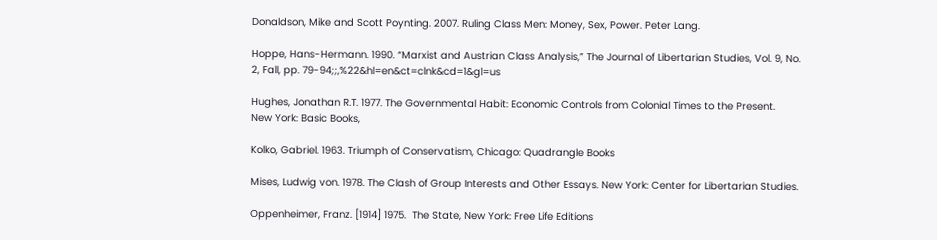Donaldson, Mike and Scott Poynting. 2007. Ruling Class Men: Money, Sex, Power. Peter Lang.

Hoppe, Hans-Hermann. 1990. “Marxist and Austrian Class Analysis,” The Journal of Libertarian Studies, Vol. 9, No. 2, Fall, pp. 79-94;;,%22&hl=en&ct=clnk&cd=1&gl=us

Hughes, Jonathan R.T. 1977. The Governmental Habit: Economic Controls from Colonial Times to the Present.  New York: Basic Books,

Kolko, Gabriel. 1963. Triumph of Conservatism, Chicago: Quadrangle Books

Mises, Ludwig von. 1978. The Clash of Group Interests and Other Essays. New York: Center for Libertarian Studies.

Oppenheimer, Franz. [1914] 1975.  The State, New York: Free Life Editions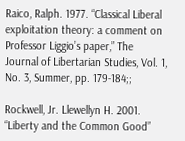Raico, Ralph. 1977. “Classical Liberal exploitation theory: a comment on Professor Liggio’s paper,” The Journal of Libertarian Studies, Vol. 1, No. 3, Summer, pp. 179-184;;

Rockwell, Jr. Llewellyn H. 2001. “Liberty and the Common Good”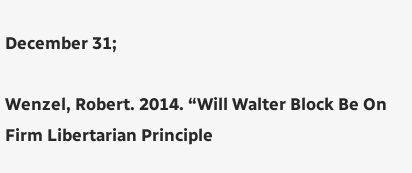December 31;

Wenzel, Robert. 2014. “Will Walter Block Be On Firm Libertarian Principle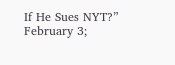If He Sues NYT?” February 3;